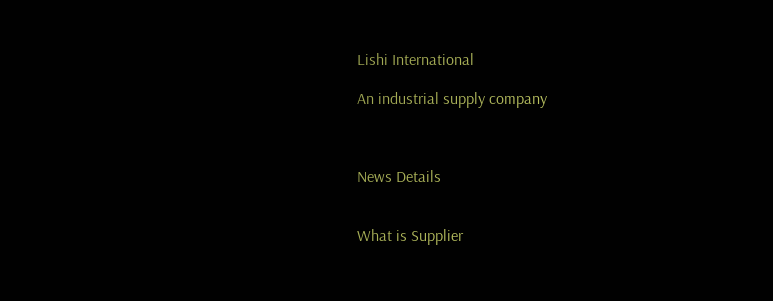Lishi International

An industrial supply company



News Details


What is Supplier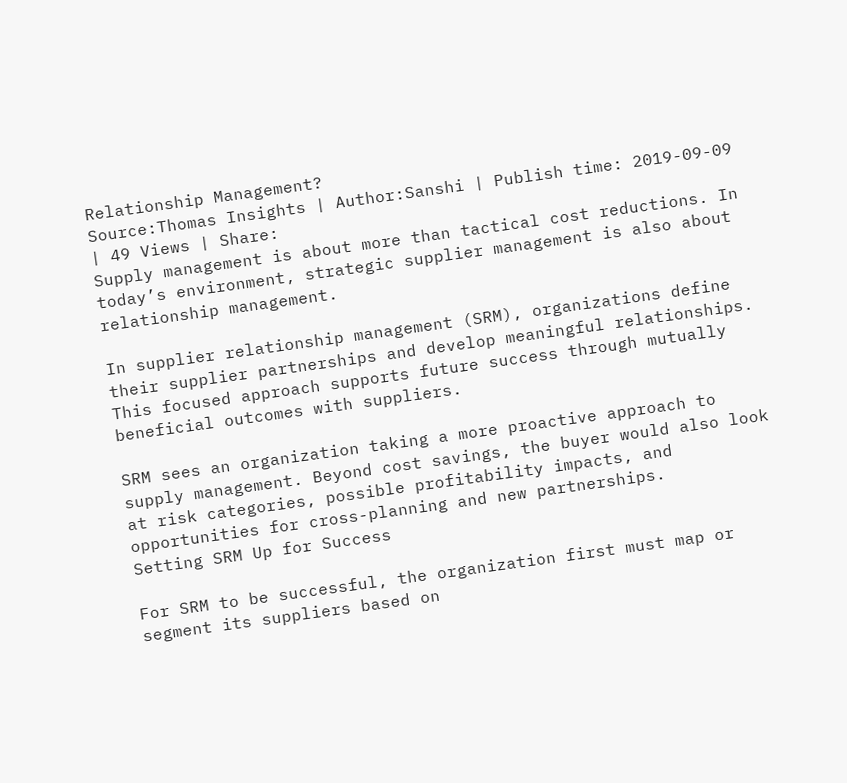Relationship Management?
Source:Thomas Insights | Author:Sanshi | Publish time: 2019-09-09 | 49 Views | Share:
Supply management is about more than tactical cost reductions. In today’s environment, strategic supplier management is also about relationship management.

In supplier relationship management (SRM), organizations define their supplier partnerships and develop meaningful relationships. This focused approach supports future success through mutually beneficial outcomes with suppliers.

SRM sees an organization taking a more proactive approach to supply management. Beyond cost savings, the buyer would also look at risk categories, possible profitability impacts, and opportunities for cross-planning and new partnerships.
Setting SRM Up for Success

For SRM to be successful, the organization first must map or segment its suppliers based on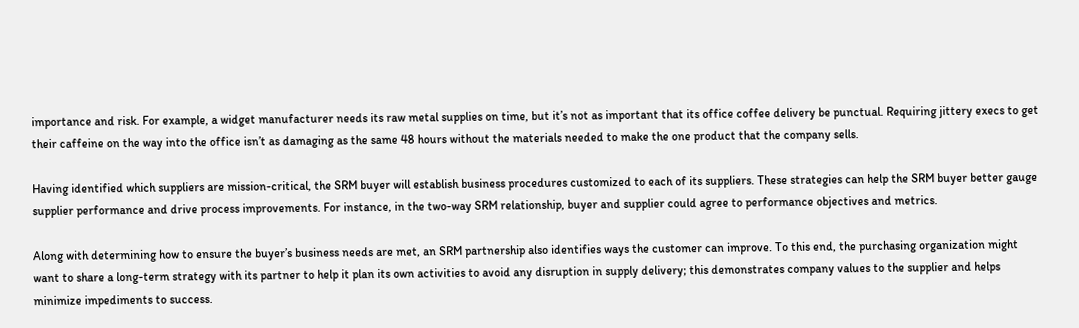importance and risk. For example, a widget manufacturer needs its raw metal supplies on time, but it’s not as important that its office coffee delivery be punctual. Requiring jittery execs to get their caffeine on the way into the office isn’t as damaging as the same 48 hours without the materials needed to make the one product that the company sells.

Having identified which suppliers are mission-critical, the SRM buyer will establish business procedures customized to each of its suppliers. These strategies can help the SRM buyer better gauge supplier performance and drive process improvements. For instance, in the two-way SRM relationship, buyer and supplier could agree to performance objectives and metrics.

Along with determining how to ensure the buyer’s business needs are met, an SRM partnership also identifies ways the customer can improve. To this end, the purchasing organization might want to share a long-term strategy with its partner to help it plan its own activities to avoid any disruption in supply delivery; this demonstrates company values to the supplier and helps minimize impediments to success.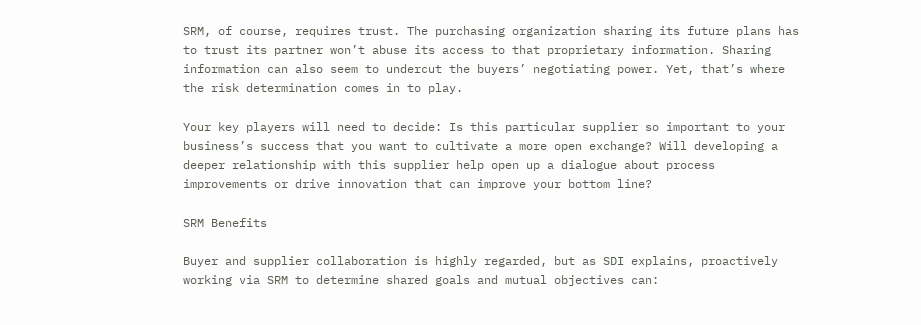SRM, of course, requires trust. The purchasing organization sharing its future plans has to trust its partner won’t abuse its access to that proprietary information. Sharing information can also seem to undercut the buyers’ negotiating power. Yet, that’s where the risk determination comes in to play.

Your key players will need to decide: Is this particular supplier so important to your business’s success that you want to cultivate a more open exchange? Will developing a deeper relationship with this supplier help open up a dialogue about process improvements or drive innovation that can improve your bottom line?

SRM Benefits

Buyer and supplier collaboration is highly regarded, but as SDI explains, proactively working via SRM to determine shared goals and mutual objectives can: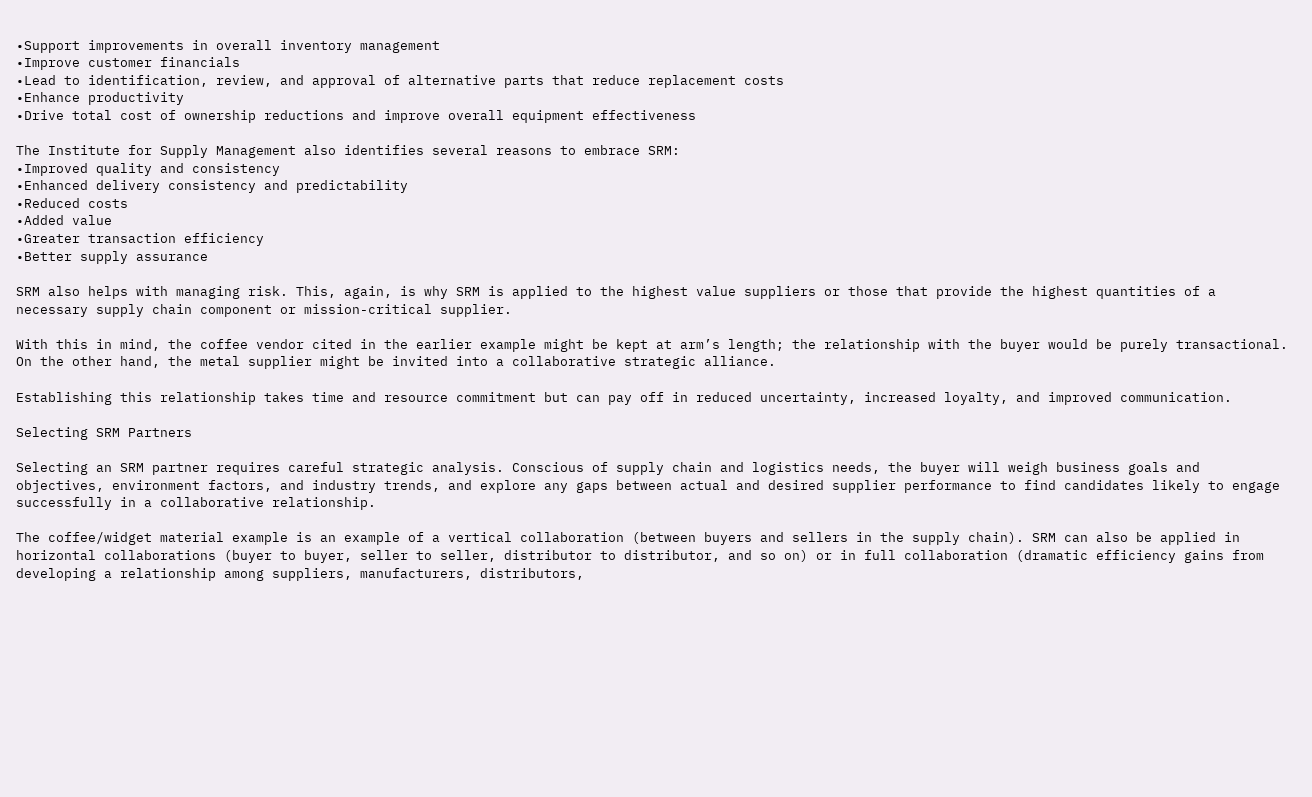•Support improvements in overall inventory management
•Improve customer financials
•Lead to identification, review, and approval of alternative parts that reduce replacement costs
•Enhance productivity
•Drive total cost of ownership reductions and improve overall equipment effectiveness

The Institute for Supply Management also identifies several reasons to embrace SRM:
•Improved quality and consistency
•Enhanced delivery consistency and predictability
•Reduced costs
•Added value
•Greater transaction efficiency
•Better supply assurance

SRM also helps with managing risk. This, again, is why SRM is applied to the highest value suppliers or those that provide the highest quantities of a necessary supply chain component or mission-critical supplier.

With this in mind, the coffee vendor cited in the earlier example might be kept at arm’s length; the relationship with the buyer would be purely transactional. On the other hand, the metal supplier might be invited into a collaborative strategic alliance.

Establishing this relationship takes time and resource commitment but can pay off in reduced uncertainty, increased loyalty, and improved communication.

Selecting SRM Partners

Selecting an SRM partner requires careful strategic analysis. Conscious of supply chain and logistics needs, the buyer will weigh business goals and objectives, environment factors, and industry trends, and explore any gaps between actual and desired supplier performance to find candidates likely to engage successfully in a collaborative relationship.

The coffee/widget material example is an example of a vertical collaboration (between buyers and sellers in the supply chain). SRM can also be applied in horizontal collaborations (buyer to buyer, seller to seller, distributor to distributor, and so on) or in full collaboration (dramatic efficiency gains from developing a relationship among suppliers, manufacturers, distributors,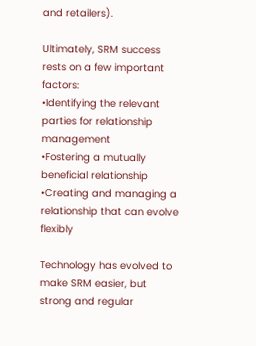and retailers).

Ultimately, SRM success rests on a few important factors:
•Identifying the relevant parties for relationship management
•Fostering a mutually beneficial relationship
•Creating and managing a relationship that can evolve flexibly

Technology has evolved to make SRM easier, but strong and regular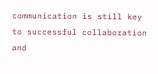communication is still key to successful collaboration and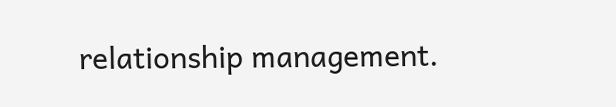relationship management.